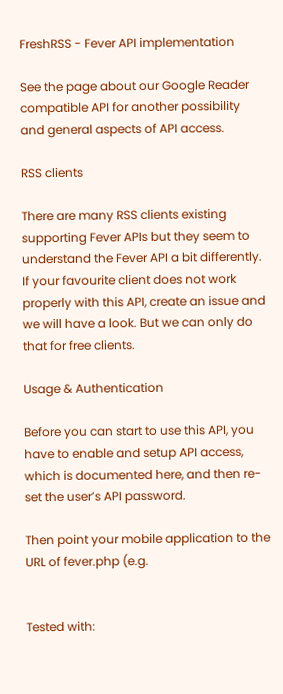FreshRSS - Fever API implementation

See the page about our Google Reader compatible API for another possibility and general aspects of API access.

RSS clients

There are many RSS clients existing supporting Fever APIs but they seem to understand the Fever API a bit differently. If your favourite client does not work properly with this API, create an issue and we will have a look. But we can only do that for free clients.

Usage & Authentication

Before you can start to use this API, you have to enable and setup API access, which is documented here, and then re-set the user’s API password.

Then point your mobile application to the URL of fever.php (e.g.


Tested with: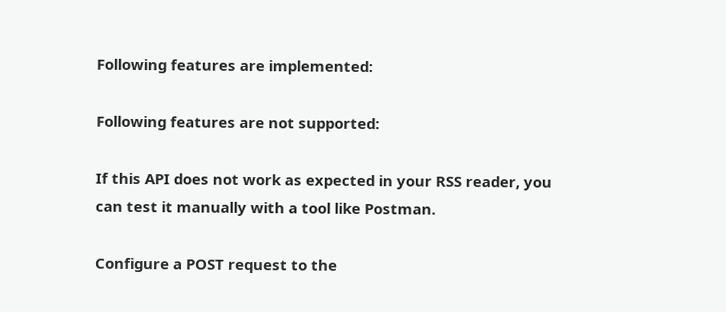Following features are implemented:

Following features are not supported:

If this API does not work as expected in your RSS reader, you can test it manually with a tool like Postman.

Configure a POST request to the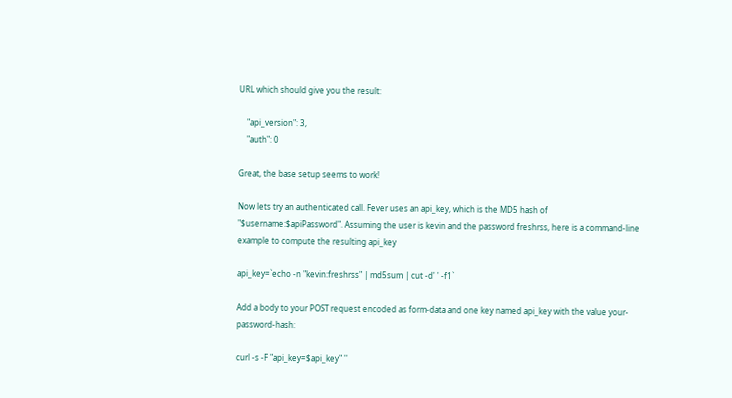URL which should give you the result:

    "api_version": 3,
    "auth": 0

Great, the base setup seems to work!

Now lets try an authenticated call. Fever uses an api_key, which is the MD5 hash of "$username:$apiPassword". Assuming the user is kevin and the password freshrss, here is a command-line example to compute the resulting api_key

api_key=`echo -n "kevin:freshrss" | md5sum | cut -d' ' -f1`

Add a body to your POST request encoded as form-data and one key named api_key with the value your-password-hash:

curl -s -F "api_key=$api_key" ''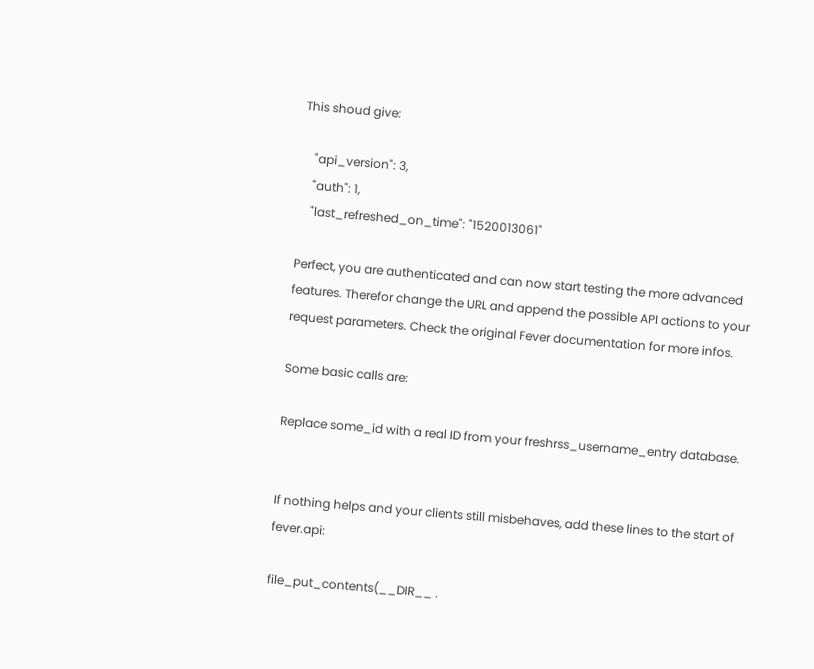This shoud give:

    "api_version": 3,
    "auth": 1,
    "last_refreshed_on_time": "1520013061"

Perfect, you are authenticated and can now start testing the more advanced features. Therefor change the URL and append the possible API actions to your request parameters. Check the original Fever documentation for more infos.

Some basic calls are:

Replace some_id with a real ID from your freshrss_username_entry database.


If nothing helps and your clients still misbehaves, add these lines to the start of fever.api:

file_put_contents(__DIR__ .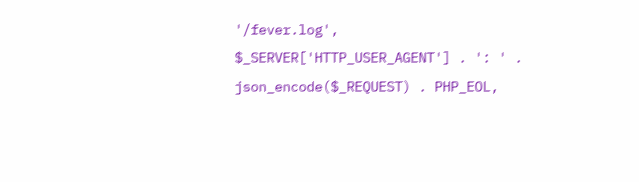'/fever.log', $_SERVER['HTTP_USER_AGENT'] . ': ' . json_encode($_REQUEST) . PHP_EOL,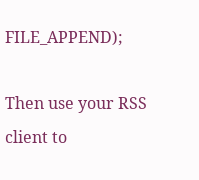FILE_APPEND);

Then use your RSS client to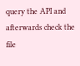query the API and afterwards check the file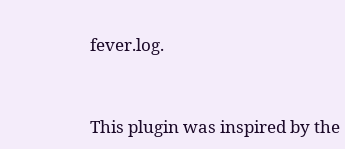fever.log.


This plugin was inspired by the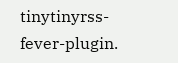tinytinyrss-fever-plugin.